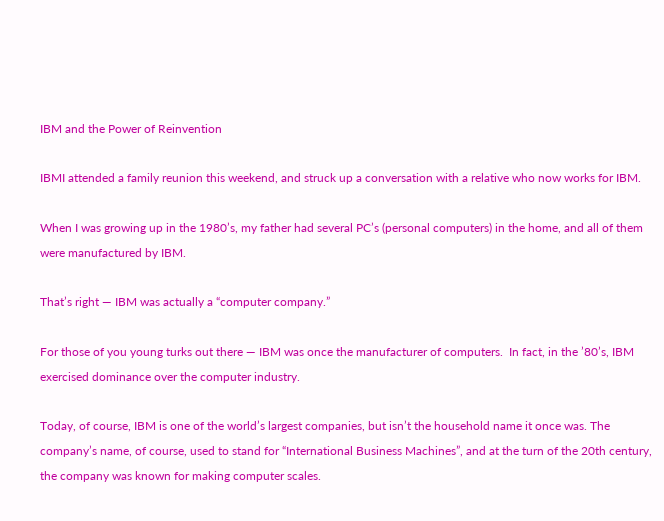IBM and the Power of Reinvention

IBMI attended a family reunion this weekend, and struck up a conversation with a relative who now works for IBM.

When I was growing up in the 1980’s, my father had several PC’s (personal computers) in the home, and all of them were manufactured by IBM.

That’s right — IBM was actually a “computer company.”

For those of you young turks out there — IBM was once the manufacturer of computers.  In fact, in the ’80’s, IBM exercised dominance over the computer industry.

Today, of course, IBM is one of the world’s largest companies, but isn’t the household name it once was. The company’s name, of course, used to stand for “International Business Machines”, and at the turn of the 20th century, the company was known for making computer scales.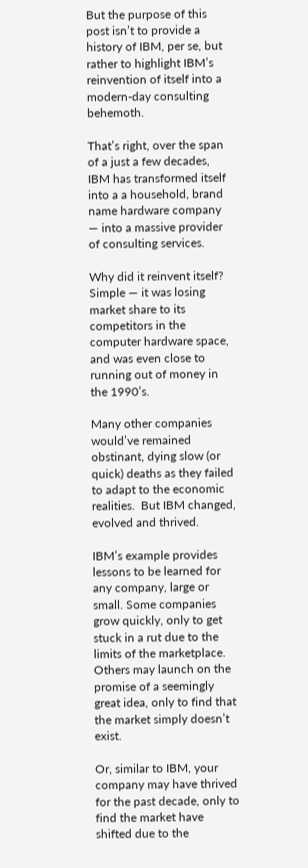But the purpose of this post isn’t to provide a history of IBM, per se, but rather to highlight IBM’s reinvention of itself into a modern-day consulting behemoth.

That’s right, over the span of a just a few decades, IBM has transformed itself into a a household, brand name hardware company — into a massive provider of consulting services.

Why did it reinvent itself? Simple — it was losing market share to its competitors in the computer hardware space, and was even close to running out of money in the 1990’s.

Many other companies would’ve remained obstinant, dying slow (or quick) deaths as they failed to adapt to the economic realities.  But IBM changed, evolved and thrived.

IBM’s example provides lessons to be learned for any company, large or small. Some companies grow quickly, only to get stuck in a rut due to the limits of the marketplace. Others may launch on the promise of a seemingly great idea, only to find that the market simply doesn’t exist.

Or, similar to IBM, your company may have thrived for the past decade, only to find the market have shifted due to the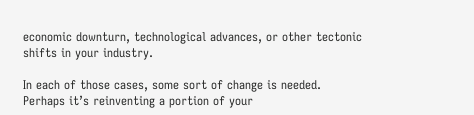economic downturn, technological advances, or other tectonic shifts in your industry.

In each of those cases, some sort of change is needed. Perhaps it’s reinventing a portion of your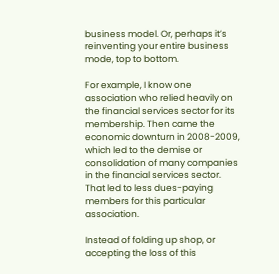business model. Or, perhaps it’s reinventing your entire business mode, top to bottom.

For example, I know one association who relied heavily on the financial services sector for its membership. Then came the economic downturn in 2008-2009, which led to the demise or consolidation of many companies in the financial services sector.  That led to less dues-paying members for this particular association.

Instead of folding up shop, or accepting the loss of this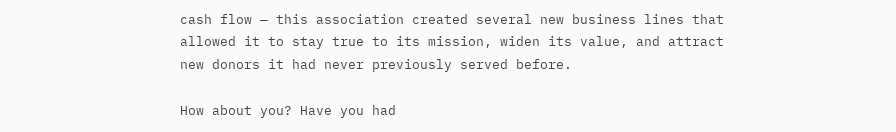cash flow — this association created several new business lines that allowed it to stay true to its mission, widen its value, and attract new donors it had never previously served before.

How about you? Have you had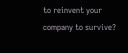to reinvent your company to survive?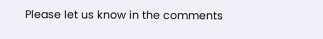Please let us know in the comments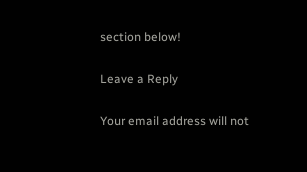section below!

Leave a Reply

Your email address will not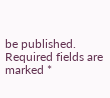be published. Required fields are marked *